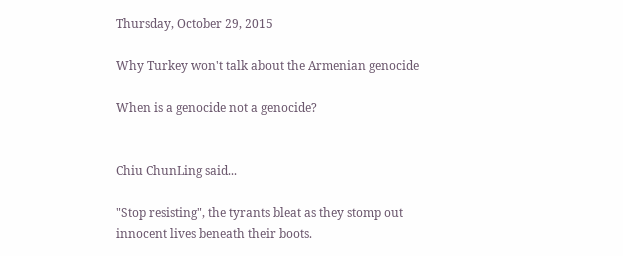Thursday, October 29, 2015

Why Turkey won't talk about the Armenian genocide

When is a genocide not a genocide?


Chiu ChunLing said...

"Stop resisting", the tyrants bleat as they stomp out innocent lives beneath their boots.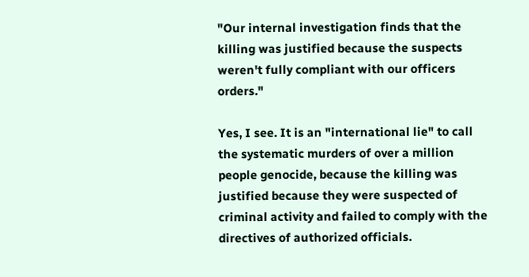"Our internal investigation finds that the killing was justified because the suspects weren't fully compliant with our officers orders."

Yes, I see. It is an "international lie" to call the systematic murders of over a million people genocide, because the killing was justified because they were suspected of criminal activity and failed to comply with the directives of authorized officials.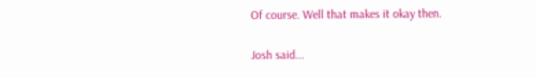Of course. Well that makes it okay then.

Josh said...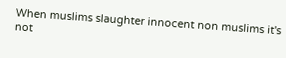When muslims slaughter innocent non muslims it's not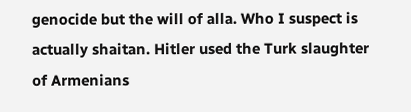genocide but the will of alla. Who I suspect is actually shaitan. Hitler used the Turk slaughter of Armenians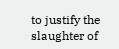to justify the slaughter of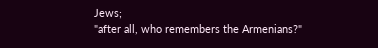Jews;
"after all, who remembers the Armenians?"